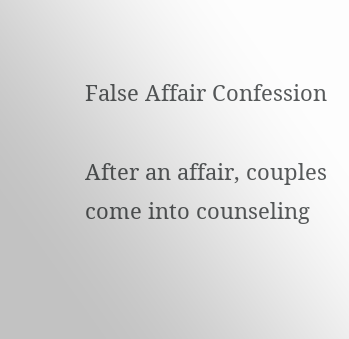False Affair Confession

After an affair, couples come into counseling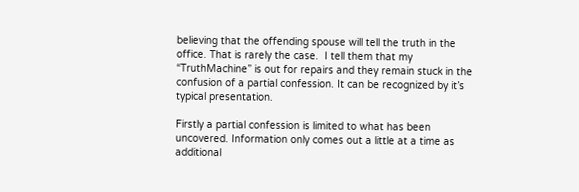believing that the offending spouse will tell the truth in the office. That is rarely the case.  I tell them that my “TruthMachine” is out for repairs and they remain stuck in the confusion of a partial confession. It can be recognized by it’s typical presentation.

Firstly a partial confession is limited to what has been uncovered. Information only comes out a little at a time as additional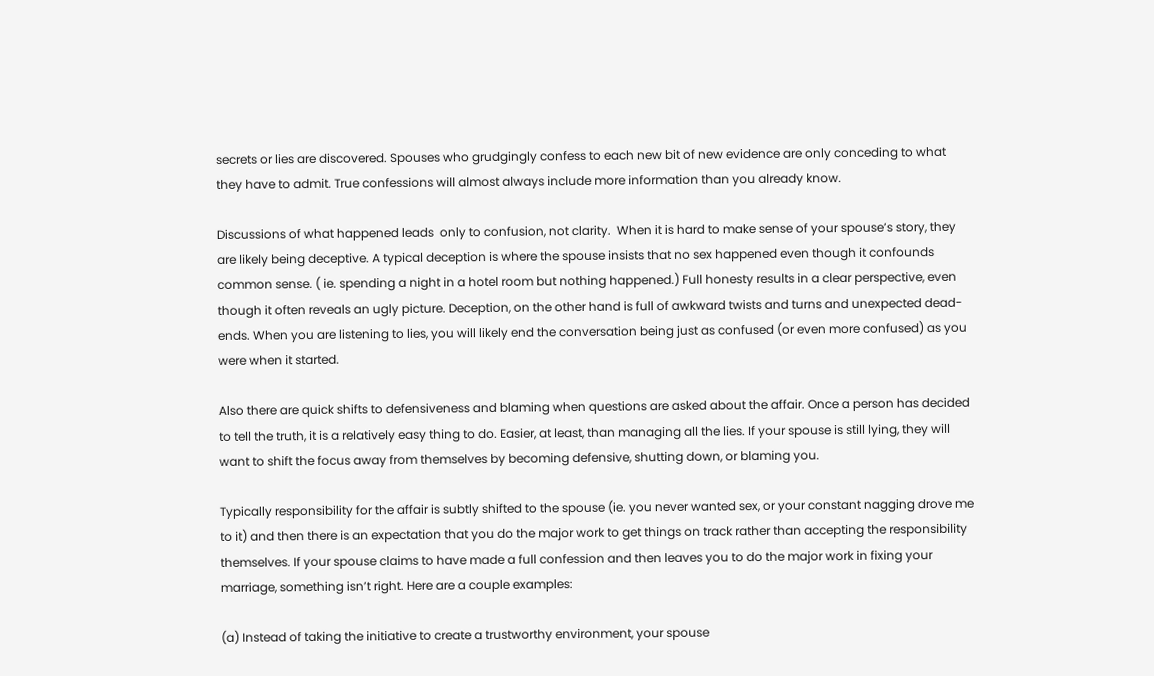secrets or lies are discovered. Spouses who grudgingly confess to each new bit of new evidence are only conceding to what they have to admit. True confessions will almost always include more information than you already know.

Discussions of what happened leads  only to confusion, not clarity.  When it is hard to make sense of your spouse’s story, they are likely being deceptive. A typical deception is where the spouse insists that no sex happened even though it confounds common sense. ( ie. spending a night in a hotel room but nothing happened.) Full honesty results in a clear perspective, even though it often reveals an ugly picture. Deception, on the other hand is full of awkward twists and turns and unexpected dead-ends. When you are listening to lies, you will likely end the conversation being just as confused (or even more confused) as you were when it started.

Also there are quick shifts to defensiveness and blaming when questions are asked about the affair. Once a person has decided to tell the truth, it is a relatively easy thing to do. Easier, at least, than managing all the lies. If your spouse is still lying, they will want to shift the focus away from themselves by becoming defensive, shutting down, or blaming you.

Typically responsibility for the affair is subtly shifted to the spouse (ie. you never wanted sex, or your constant nagging drove me to it) and then there is an expectation that you do the major work to get things on track rather than accepting the responsibility themselves. If your spouse claims to have made a full confession and then leaves you to do the major work in fixing your marriage, something isn’t right. Here are a couple examples:

(a) Instead of taking the initiative to create a trustworthy environment, your spouse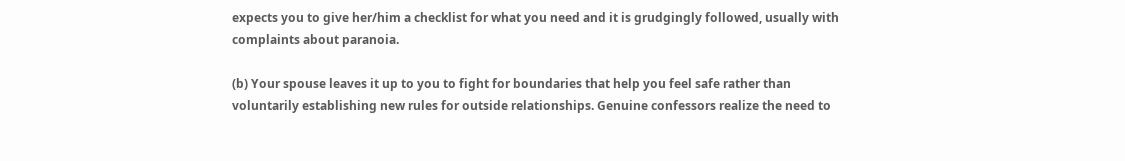expects you to give her/him a checklist for what you need and it is grudgingly followed, usually with complaints about paranoia.

(b) Your spouse leaves it up to you to fight for boundaries that help you feel safe rather than voluntarily establishing new rules for outside relationships. Genuine confessors realize the need to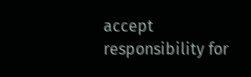accept responsibility for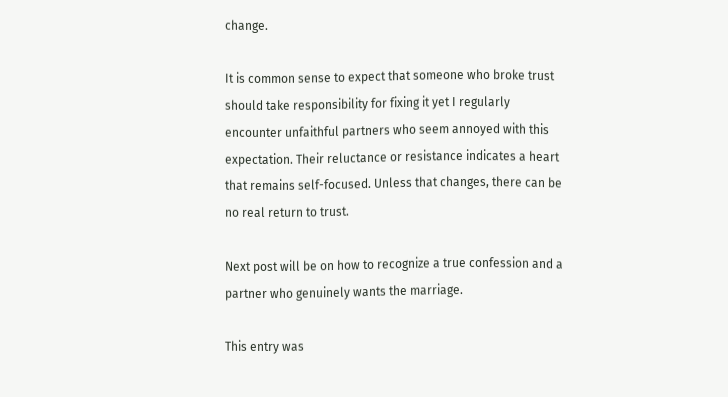change.

It is common sense to expect that someone who broke trust should take responsibility for fixing it yet I regularly encounter unfaithful partners who seem annoyed with this expectation. Their reluctance or resistance indicates a heart that remains self-focused. Unless that changes, there can be no real return to trust.

Next post will be on how to recognize a true confession and a partner who genuinely wants the marriage.

This entry was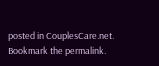posted in CouplesCare.net. Bookmark the permalink.